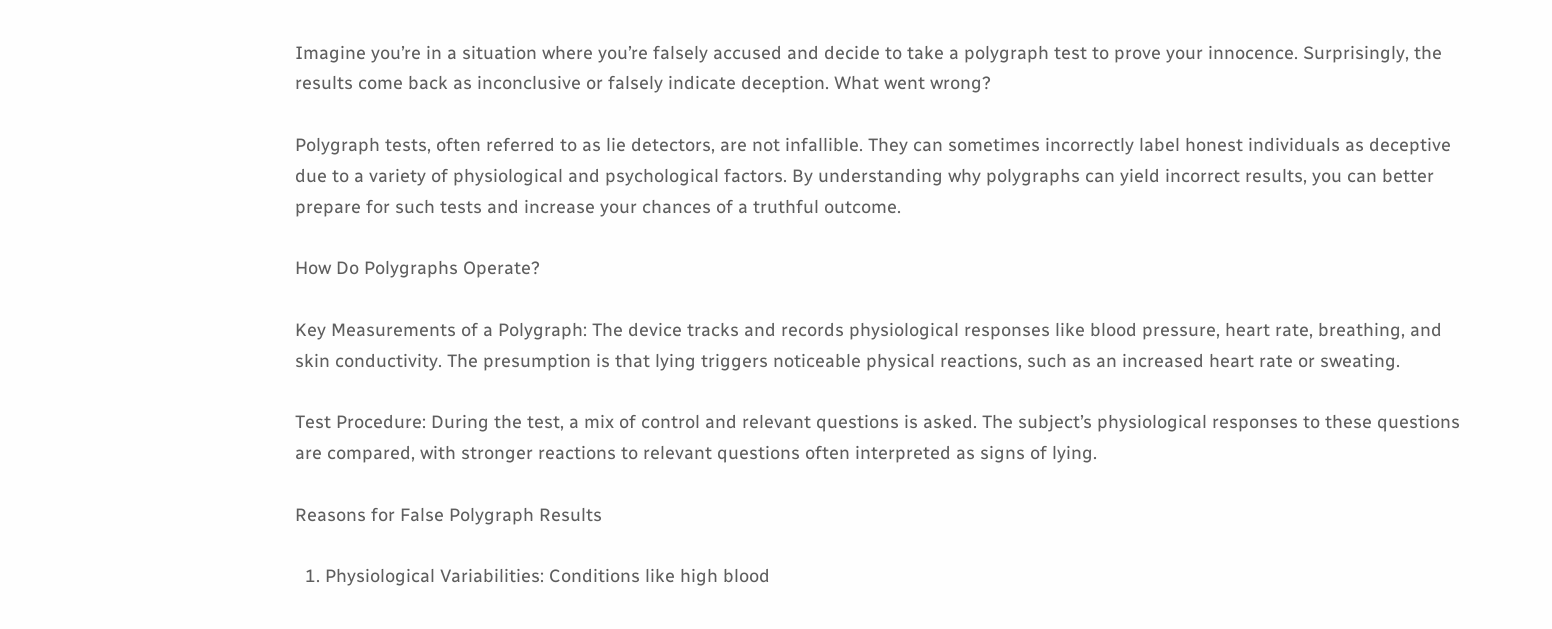Imagine you’re in a situation where you’re falsely accused and decide to take a polygraph test to prove your innocence. Surprisingly, the results come back as inconclusive or falsely indicate deception. What went wrong?

Polygraph tests, often referred to as lie detectors, are not infallible. They can sometimes incorrectly label honest individuals as deceptive due to a variety of physiological and psychological factors. By understanding why polygraphs can yield incorrect results, you can better prepare for such tests and increase your chances of a truthful outcome.

How Do Polygraphs Operate?

Key Measurements of a Polygraph: The device tracks and records physiological responses like blood pressure, heart rate, breathing, and skin conductivity. The presumption is that lying triggers noticeable physical reactions, such as an increased heart rate or sweating.

Test Procedure: During the test, a mix of control and relevant questions is asked. The subject’s physiological responses to these questions are compared, with stronger reactions to relevant questions often interpreted as signs of lying.

Reasons for False Polygraph Results

  1. Physiological Variabilities: Conditions like high blood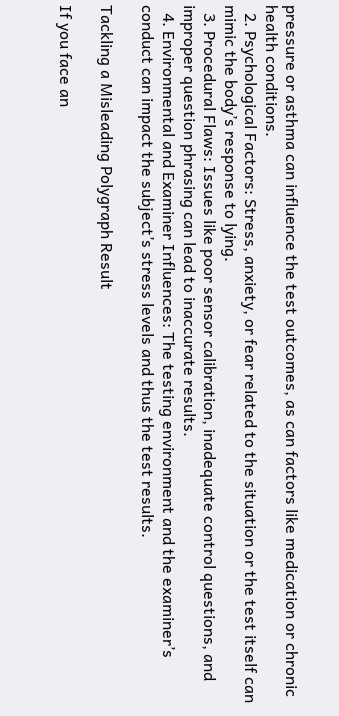pressure or asthma can influence the test outcomes, as can factors like medication or chronic health conditions.
  2. Psychological Factors: Stress, anxiety, or fear related to the situation or the test itself can mimic the body’s response to lying.
  3. Procedural Flaws: Issues like poor sensor calibration, inadequate control questions, and improper question phrasing can lead to inaccurate results.
  4. Environmental and Examiner Influences: The testing environment and the examiner’s conduct can impact the subject’s stress levels and thus the test results.

Tackling a Misleading Polygraph Result

If you face an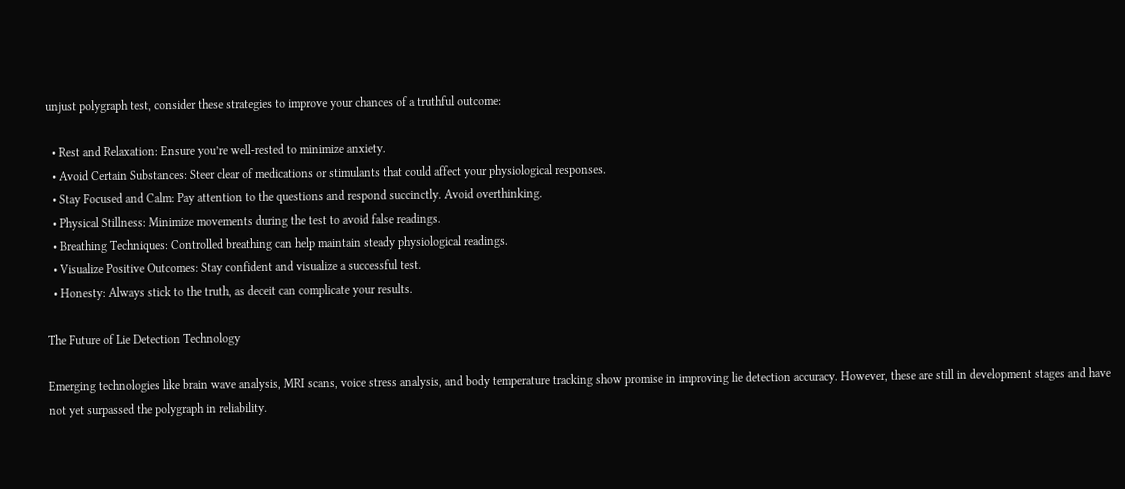unjust polygraph test, consider these strategies to improve your chances of a truthful outcome:

  • Rest and Relaxation: Ensure you’re well-rested to minimize anxiety.
  • Avoid Certain Substances: Steer clear of medications or stimulants that could affect your physiological responses.
  • Stay Focused and Calm: Pay attention to the questions and respond succinctly. Avoid overthinking.
  • Physical Stillness: Minimize movements during the test to avoid false readings.
  • Breathing Techniques: Controlled breathing can help maintain steady physiological readings.
  • Visualize Positive Outcomes: Stay confident and visualize a successful test.
  • Honesty: Always stick to the truth, as deceit can complicate your results.

The Future of Lie Detection Technology

Emerging technologies like brain wave analysis, MRI scans, voice stress analysis, and body temperature tracking show promise in improving lie detection accuracy. However, these are still in development stages and have not yet surpassed the polygraph in reliability.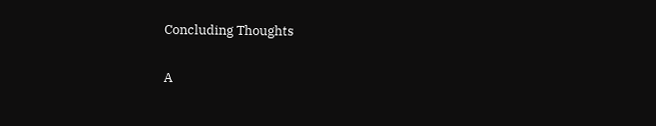Concluding Thoughts

A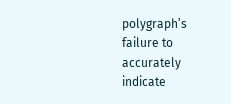polygraph’s failure to accurately indicate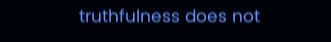truthfulness does not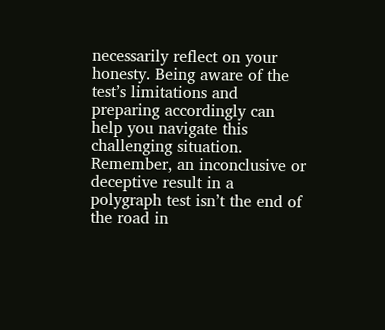necessarily reflect on your honesty. Being aware of the test’s limitations and preparing accordingly can help you navigate this challenging situation. Remember, an inconclusive or deceptive result in a polygraph test isn’t the end of the road in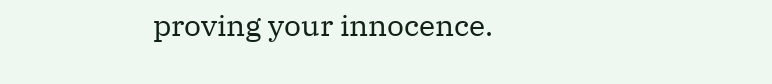proving your innocence.